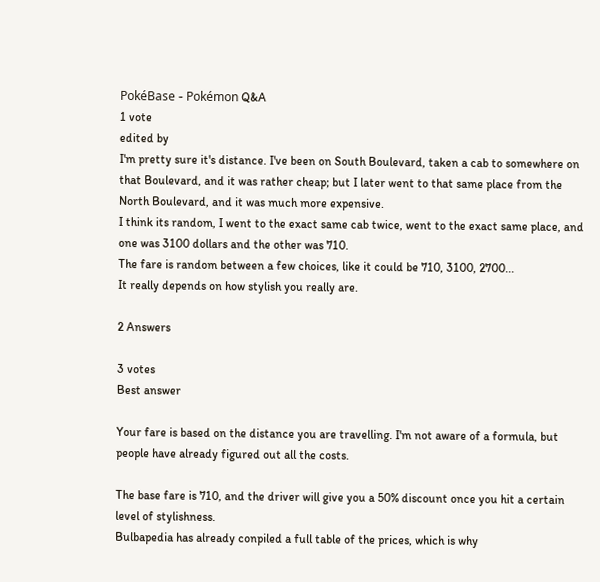PokéBase - Pokémon Q&A
1 vote
edited by
I'm pretty sure it's distance. I've been on South Boulevard, taken a cab to somewhere on that Boulevard, and it was rather cheap; but I later went to that same place from the North Boulevard, and it was much more expensive.
I think its random, I went to the exact same cab twice, went to the exact same place, and one was 3100 dollars and the other was 710.
The fare is random between a few choices, like it could be 710, 3100, 2700...
It really depends on how stylish you really are.

2 Answers

3 votes
Best answer

Your fare is based on the distance you are travelling. I'm not aware of a formula, but people have already figured out all the costs.

The base fare is 710, and the driver will give you a 50% discount once you hit a certain level of stylishness.
Bulbapedia has already conpiled a full table of the prices, which is why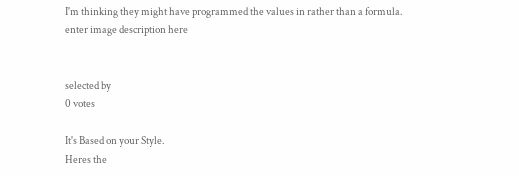I'm thinking they might have programmed the values in rather than a formula.
enter image description here


selected by
0 votes

It's Based on your Style.
Heres the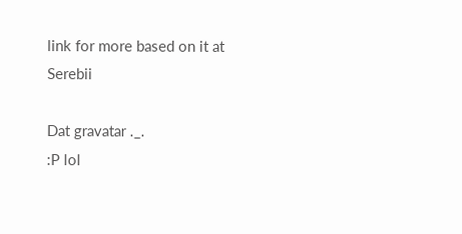link for more based on it at Serebii

Dat gravatar ._.
:P lol